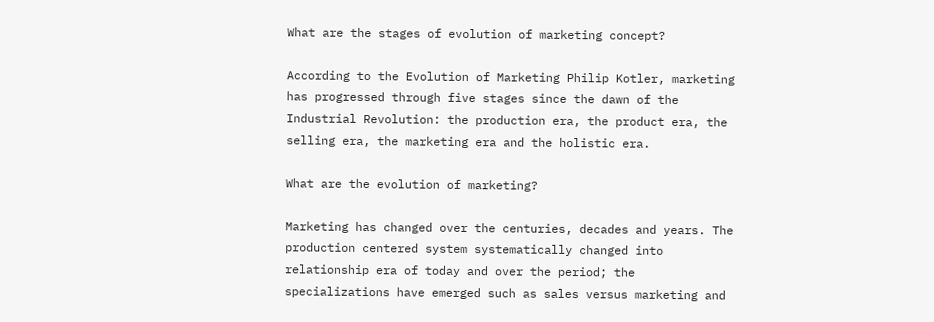What are the stages of evolution of marketing concept?

According to the Evolution of Marketing Philip Kotler, marketing has progressed through five stages since the dawn of the Industrial Revolution: the production era, the product era, the selling era, the marketing era and the holistic era.

What are the evolution of marketing?

Marketing has changed over the centuries, decades and years. The production centered system systematically changed into relationship era of today and over the period; the specializations have emerged such as sales versus marketing and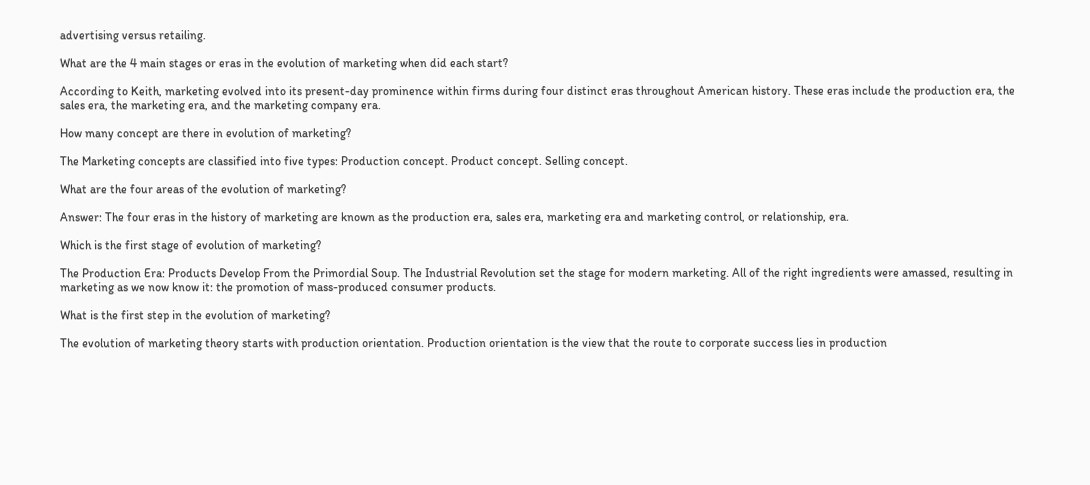advertising versus retailing.

What are the 4 main stages or eras in the evolution of marketing when did each start?

According to Keith, marketing evolved into its present-day prominence within firms during four distinct eras throughout American history. These eras include the production era, the sales era, the marketing era, and the marketing company era.

How many concept are there in evolution of marketing?

The Marketing concepts are classified into five types: Production concept. Product concept. Selling concept.

What are the four areas of the evolution of marketing?

Answer: The four eras in the history of marketing are known as the production era, sales era, marketing era and marketing control, or relationship, era.

Which is the first stage of evolution of marketing?

The Production Era: Products Develop From the Primordial Soup. The Industrial Revolution set the stage for modern marketing. All of the right ingredients were amassed, resulting in marketing as we now know it: the promotion of mass-produced consumer products.

What is the first step in the evolution of marketing?

The evolution of marketing theory starts with production orientation. Production orientation is the view that the route to corporate success lies in production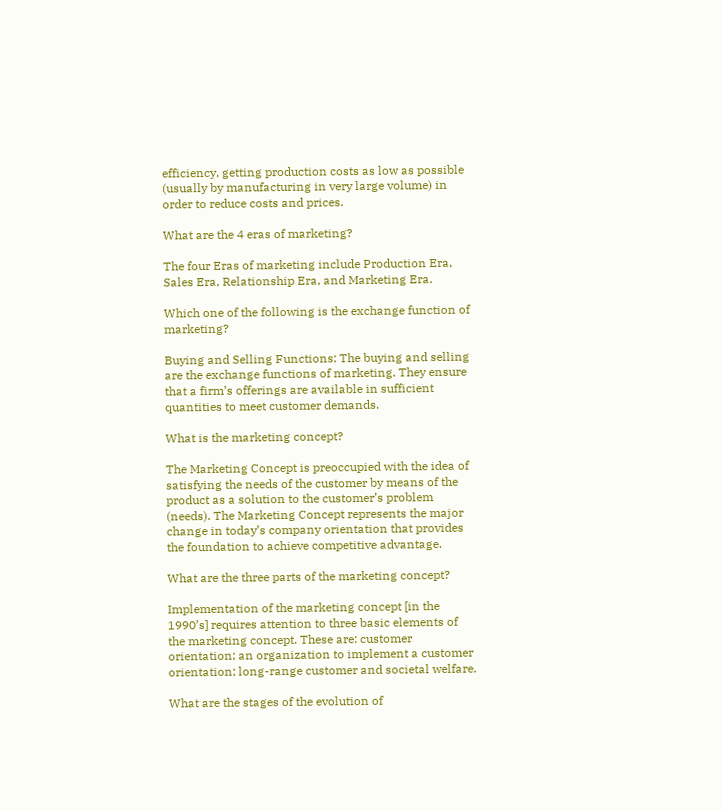efficiency, getting production costs as low as possible (usually by manufacturing in very large volume) in order to reduce costs and prices.

What are the 4 eras of marketing?

The four Eras of marketing include Production Era, Sales Era, Relationship Era, and Marketing Era.

Which one of the following is the exchange function of marketing?

Buying and Selling Functions: The buying and selling are the exchange functions of marketing. They ensure that a firm’s offerings are available in sufficient quantities to meet customer demands.

What is the marketing concept?

The Marketing Concept is preoccupied with the idea of satisfying the needs of the customer by means of the product as a solution to the customer’s problem (needs). The Marketing Concept represents the major change in today’s company orientation that provides the foundation to achieve competitive advantage.

What are the three parts of the marketing concept?

Implementation of the marketing concept [in the 1990’s] requires attention to three basic elements of the marketing concept. These are: customer orientation; an organization to implement a customer orientation; long-range customer and societal welfare.

What are the stages of the evolution of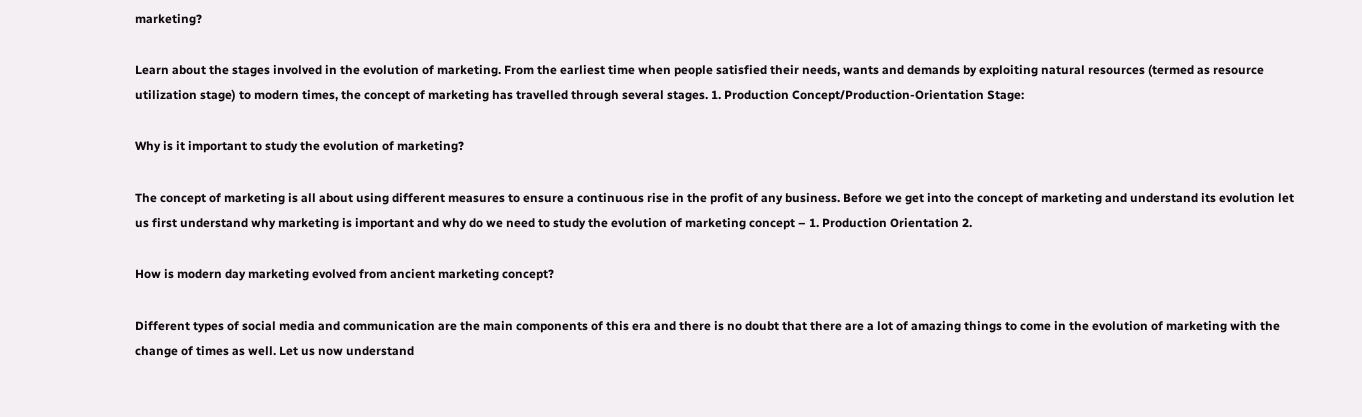marketing?

Learn about the stages involved in the evolution of marketing. From the earliest time when people satisfied their needs, wants and demands by exploiting natural resources (termed as resource utilization stage) to modern times, the concept of marketing has travelled through several stages. 1. Production Concept/Production-Orientation Stage:

Why is it important to study the evolution of marketing?

The concept of marketing is all about using different measures to ensure a continuous rise in the profit of any business. Before we get into the concept of marketing and understand its evolution let us first understand why marketing is important and why do we need to study the evolution of marketing concept – 1. Production Orientation 2.

How is modern day marketing evolved from ancient marketing concept?

Different types of social media and communication are the main components of this era and there is no doubt that there are a lot of amazing things to come in the evolution of marketing with the change of times as well. Let us now understand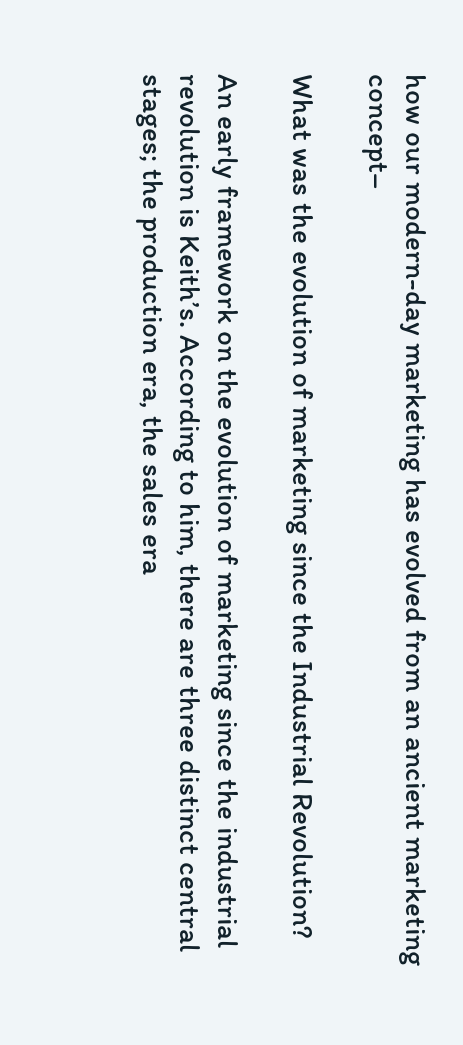how our modern-day marketing has evolved from an ancient marketing concept–

What was the evolution of marketing since the Industrial Revolution?

An early framework on the evolution of marketing since the industrial revolution is Keith’s. According to him, there are three distinct central stages; the production era, the sales era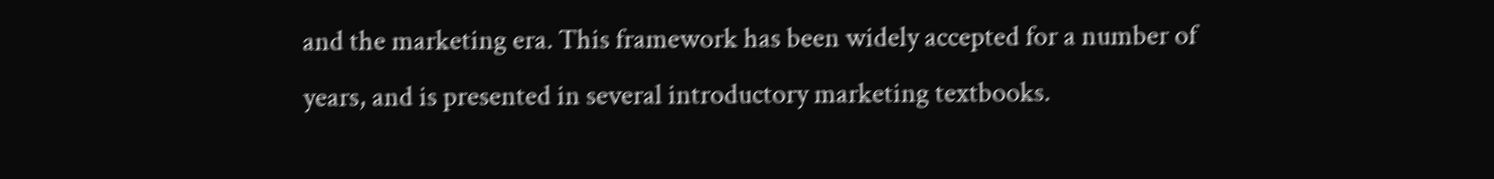and the marketing era. This framework has been widely accepted for a number of years, and is presented in several introductory marketing textbooks.